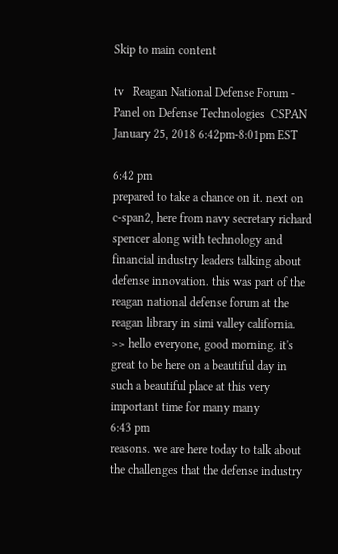Skip to main content

tv   Reagan National Defense Forum - Panel on Defense Technologies  CSPAN  January 25, 2018 6:42pm-8:01pm EST

6:42 pm
prepared to take a chance on it. next on c-span2, here from navy secretary richard spencer along with technology and financial industry leaders talking about defense innovation. this was part of the reagan national defense forum at the reagan library in simi valley california. >> hello everyone, good morning. it's great to be here on a beautiful day in such a beautiful place at this very important time for many many
6:43 pm
reasons. we are here today to talk about the challenges that the defense industry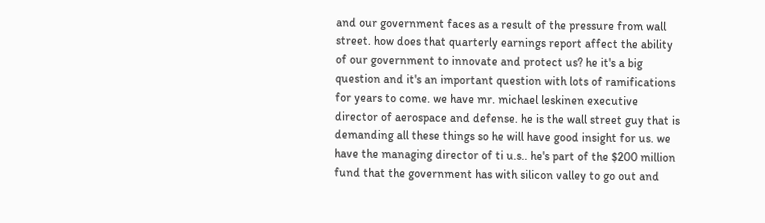and our government faces as a result of the pressure from wall street. how does that quarterly earnings report affect the ability of our government to innovate and protect us? he it's a big question and it's an important question with lots of ramifications for years to come. we have mr. michael leskinen executive director of aerospace and defense. he is the wall street guy that is demanding all these things so he will have good insight for us. we have the managing director of ti u.s.. he's part of the $200 million fund that the government has with silicon valley to go out and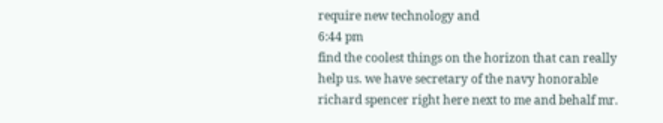require new technology and
6:44 pm
find the coolest things on the horizon that can really help us. we have secretary of the navy honorable richard spencer right here next to me and behalf mr.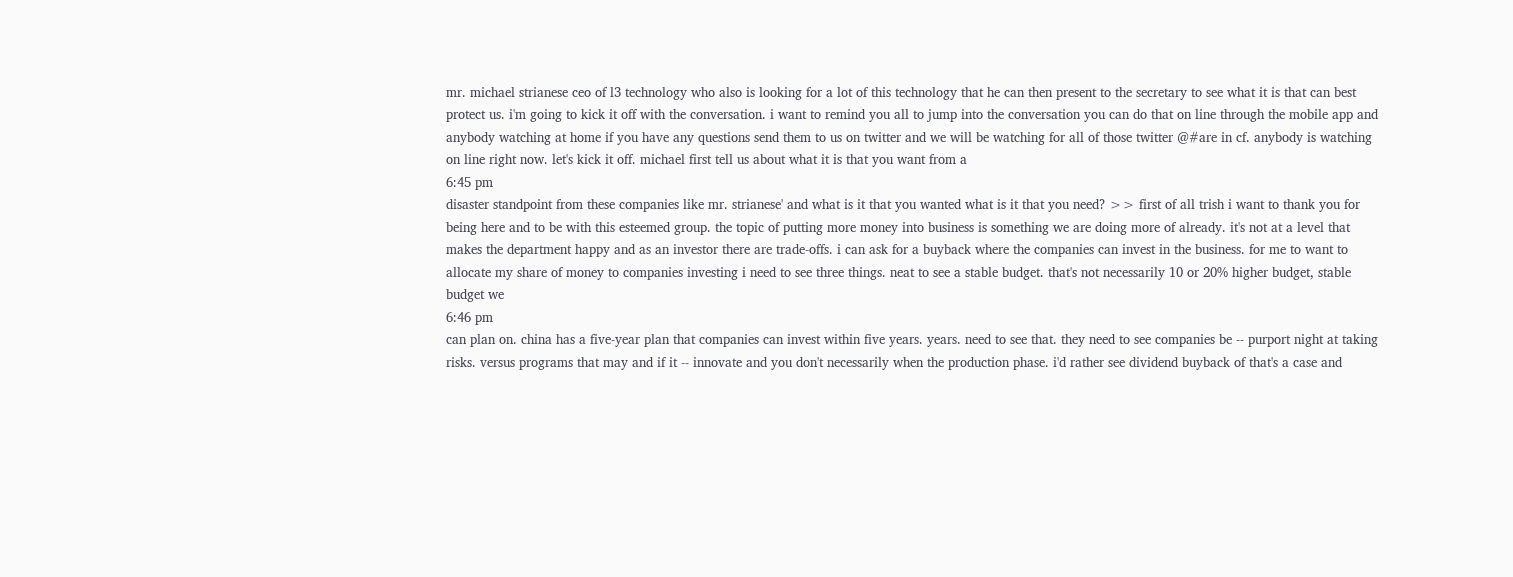mr. michael strianese ceo of l3 technology who also is looking for a lot of this technology that he can then present to the secretary to see what it is that can best protect us. i'm going to kick it off with the conversation. i want to remind you all to jump into the conversation you can do that on line through the mobile app and anybody watching at home if you have any questions send them to us on twitter and we will be watching for all of those twitter @#are in cf. anybody is watching on line right now. let's kick it off. michael first tell us about what it is that you want from a
6:45 pm
disaster standpoint from these companies like mr. strianese' and what is it that you wanted what is it that you need? >> first of all trish i want to thank you for being here and to be with this esteemed group. the topic of putting more money into business is something we are doing more of already. it's not at a level that makes the department happy and as an investor there are trade-offs. i can ask for a buyback where the companies can invest in the business. for me to want to allocate my share of money to companies investing i need to see three things. neat to see a stable budget. that's not necessarily 10 or 20% higher budget, stable budget we
6:46 pm
can plan on. china has a five-year plan that companies can invest within five years. years. need to see that. they need to see companies be -- purport night at taking risks. versus programs that may and if it -- innovate and you don't necessarily when the production phase. i'd rather see dividend buyback of that's a case and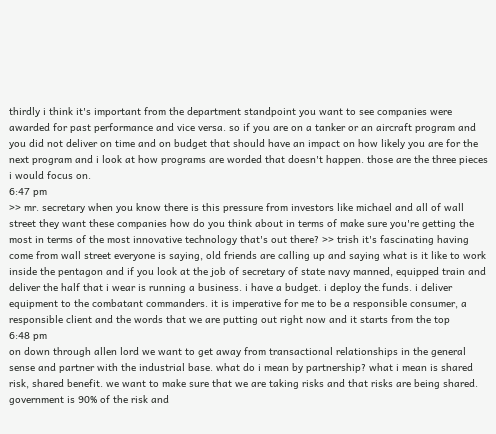thirdly i think it's important from the department standpoint you want to see companies were awarded for past performance and vice versa. so if you are on a tanker or an aircraft program and you did not deliver on time and on budget that should have an impact on how likely you are for the next program and i look at how programs are worded that doesn't happen. those are the three pieces i would focus on.
6:47 pm
>> mr. secretary when you know there is this pressure from investors like michael and all of wall street they want these companies how do you think about in terms of make sure you're getting the most in terms of the most innovative technology that's out there? >> trish it's fascinating having come from wall street everyone is saying, old friends are calling up and saying what is it like to work inside the pentagon and if you look at the job of secretary of state navy manned, equipped train and deliver the half that i wear is running a business. i have a budget. i deploy the funds. i deliver equipment to the combatant commanders. it is imperative for me to be a responsible consumer, a responsible client and the words that we are putting out right now and it starts from the top
6:48 pm
on down through allen lord we want to get away from transactional relationships in the general sense and partner with the industrial base. what do i mean by partnership? what i mean is shared risk, shared benefit. we want to make sure that we are taking risks and that risks are being shared. government is 90% of the risk and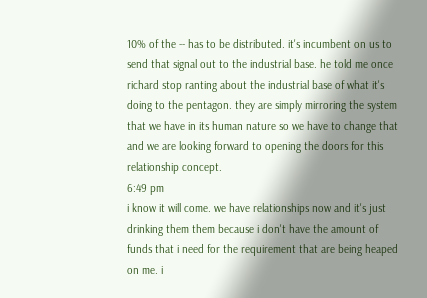10% of the -- has to be distributed. it's incumbent on us to send that signal out to the industrial base. he told me once richard stop ranting about the industrial base of what it's doing to the pentagon. they are simply mirroring the system that we have in its human nature so we have to change that and we are looking forward to opening the doors for this relationship concept.
6:49 pm
i know it will come. we have relationships now and it's just drinking them them because i don't have the amount of funds that i need for the requirement that are being heaped on me. i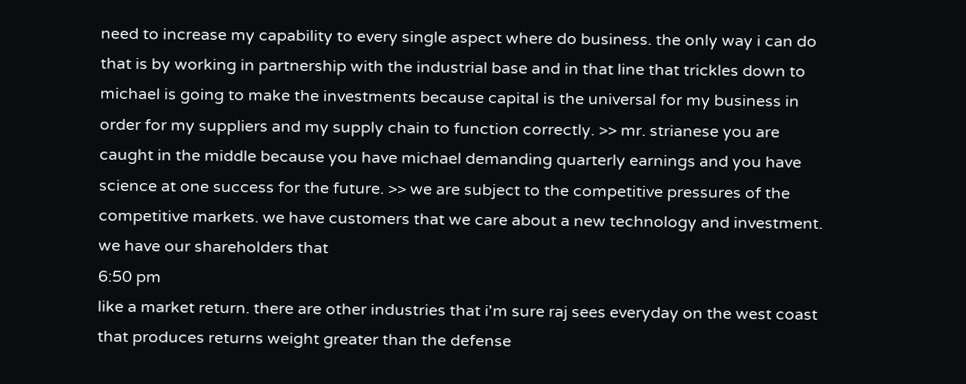need to increase my capability to every single aspect where do business. the only way i can do that is by working in partnership with the industrial base and in that line that trickles down to michael is going to make the investments because capital is the universal for my business in order for my suppliers and my supply chain to function correctly. >> mr. strianese you are caught in the middle because you have michael demanding quarterly earnings and you have science at one success for the future. >> we are subject to the competitive pressures of the competitive markets. we have customers that we care about a new technology and investment. we have our shareholders that
6:50 pm
like a market return. there are other industries that i'm sure raj sees everyday on the west coast that produces returns weight greater than the defense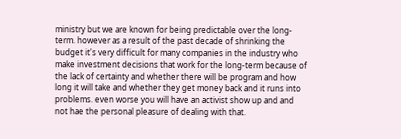ministry but we are known for being predictable over the long-term. however as a result of the past decade of shrinking the budget it's very difficult for many companies in the industry who make investment decisions that work for the long-term because of the lack of certainty and whether there will be program and how long it will take and whether they get money back and it runs into problems. even worse you will have an activist show up and and not hae the personal pleasure of dealing with that.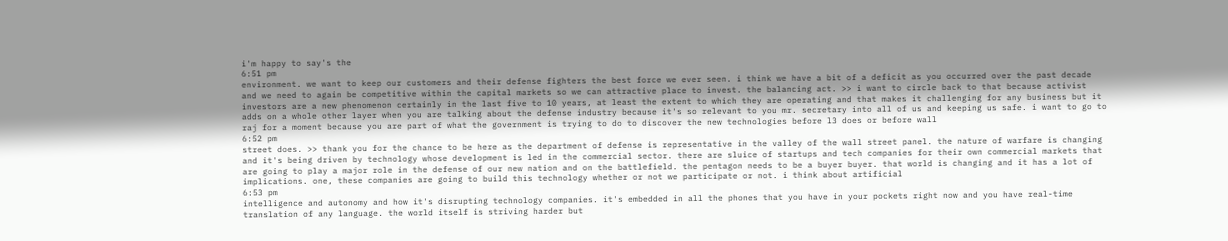i'm happy to say's the
6:51 pm
environment. we want to keep our customers and their defense fighters the best force we ever seen. i think we have a bit of a deficit as you occurred over the past decade and we need to again be competitive within the capital markets so we can attractive place to invest. the balancing act. >> i want to circle back to that because activist investors are a new phenomenon certainly in the last five to 10 years, at least the extent to which they are operating and that makes it challenging for any business but it adds on a whole other layer when you are talking about the defense industry because it's so relevant to you mr. secretary into all of us and keeping us safe. i want to go to raj for a moment because you are part of what the government is trying to do to discover the new technologies before l3 does or before wall
6:52 pm
street does. >> thank you for the chance to be here as the department of defense is representative in the valley of the wall street panel. the nature of warfare is changing and it's being driven by technology whose development is led in the commercial sector. there are sluice of startups and tech companies for their own commercial markets that are going to play a major role in the defense of our new nation and on the battlefield. the pentagon needs to be a buyer buyer. that world is changing and it has a lot of implications. one, these companies are going to build this technology whether or not we participate or not. i think about artificial
6:53 pm
intelligence and autonomy and how it's disrupting technology companies. it's embedded in all the phones that you have in your pockets right now and you have real-time translation of any language. the world itself is striving harder but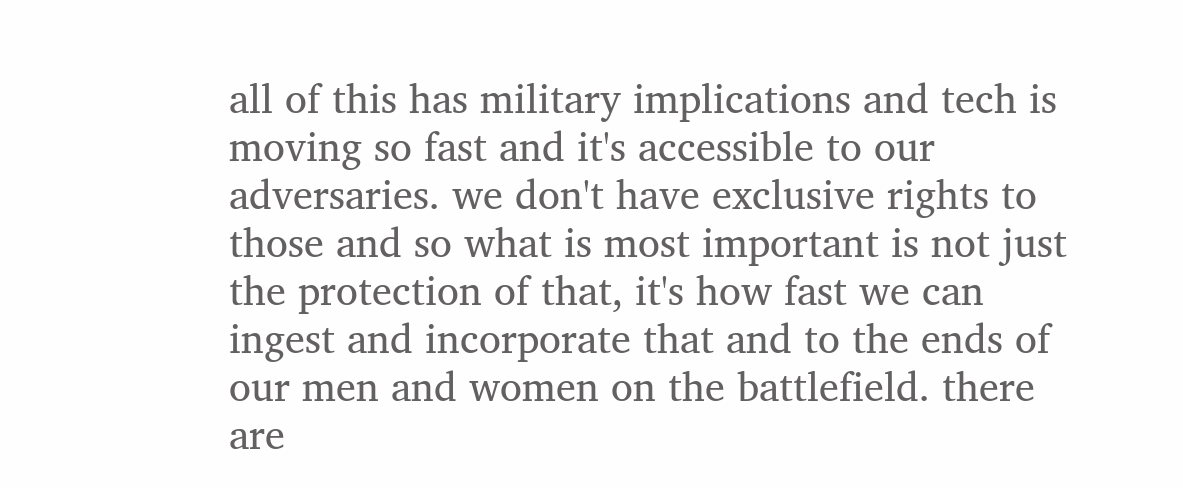all of this has military implications and tech is moving so fast and it's accessible to our adversaries. we don't have exclusive rights to those and so what is most important is not just the protection of that, it's how fast we can ingest and incorporate that and to the ends of our men and women on the battlefield. there are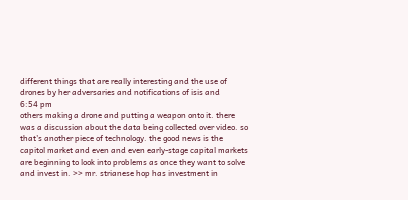different things that are really interesting and the use of drones by her adversaries and notifications of isis and
6:54 pm
others making a drone and putting a weapon onto it. there was a discussion about the data being collected over video. so that's another piece of technology. the good news is the capitol market and even and even early-stage capital markets are beginning to look into problems as once they want to solve and invest in. >> mr. strianese hop has investment in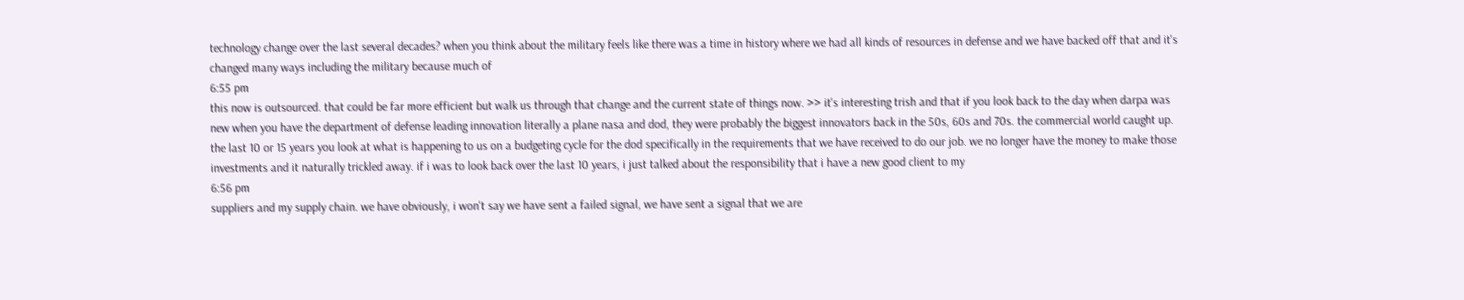technology change over the last several decades? when you think about the military feels like there was a time in history where we had all kinds of resources in defense and we have backed off that and it's changed many ways including the military because much of
6:55 pm
this now is outsourced. that could be far more efficient but walk us through that change and the current state of things now. >> it's interesting trish and that if you look back to the day when darpa was new when you have the department of defense leading innovation literally a plane nasa and dod, they were probably the biggest innovators back in the 50s, 60s and 70s. the commercial world caught up. the last 10 or 15 years you look at what is happening to us on a budgeting cycle for the dod specifically in the requirements that we have received to do our job. we no longer have the money to make those investments and it naturally trickled away. if i was to look back over the last 10 years, i just talked about the responsibility that i have a new good client to my
6:56 pm
suppliers and my supply chain. we have obviously, i won't say we have sent a failed signal, we have sent a signal that we are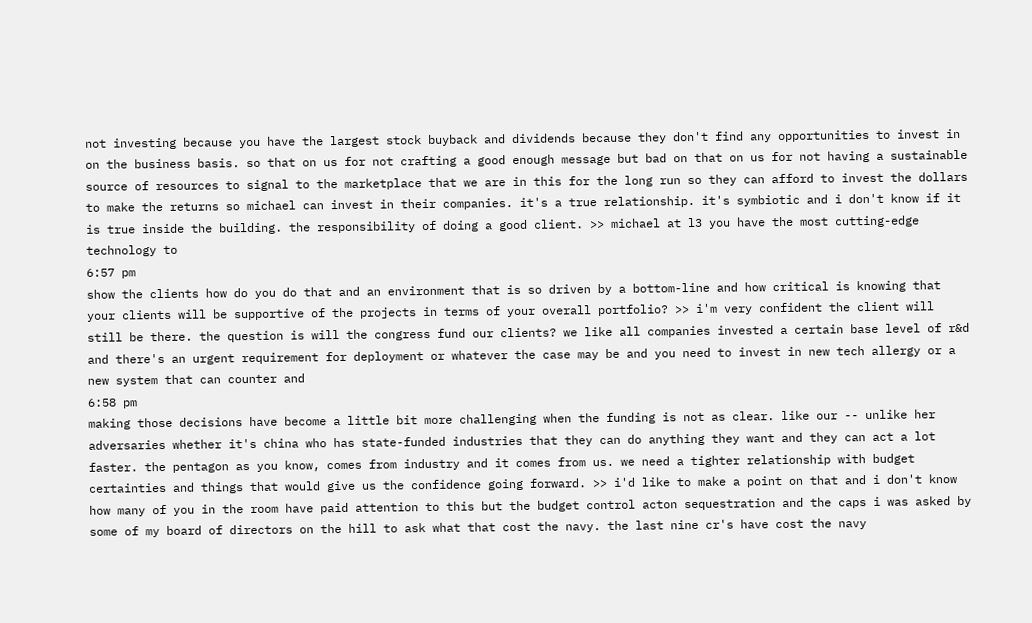not investing because you have the largest stock buyback and dividends because they don't find any opportunities to invest in on the business basis. so that on us for not crafting a good enough message but bad on that on us for not having a sustainable source of resources to signal to the marketplace that we are in this for the long run so they can afford to invest the dollars to make the returns so michael can invest in their companies. it's a true relationship. it's symbiotic and i don't know if it is true inside the building. the responsibility of doing a good client. >> michael at l3 you have the most cutting-edge technology to
6:57 pm
show the clients how do you do that and an environment that is so driven by a bottom-line and how critical is knowing that your clients will be supportive of the projects in terms of your overall portfolio? >> i'm very confident the client will still be there. the question is will the congress fund our clients? we like all companies invested a certain base level of r&d and there's an urgent requirement for deployment or whatever the case may be and you need to invest in new tech allergy or a new system that can counter and
6:58 pm
making those decisions have become a little bit more challenging when the funding is not as clear. like our -- unlike her adversaries whether it's china who has state-funded industries that they can do anything they want and they can act a lot faster. the pentagon as you know, comes from industry and it comes from us. we need a tighter relationship with budget certainties and things that would give us the confidence going forward. >> i'd like to make a point on that and i don't know how many of you in the room have paid attention to this but the budget control acton sequestration and the caps i was asked by some of my board of directors on the hill to ask what that cost the navy. the last nine cr's have cost the navy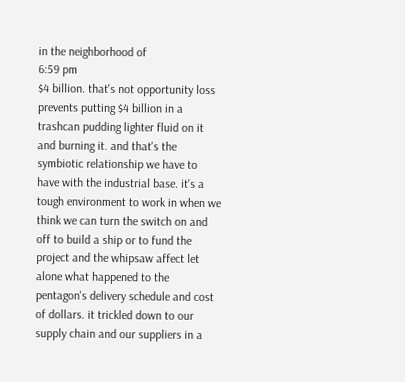in the neighborhood of
6:59 pm
$4 billion. that's not opportunity loss prevents putting $4 billion in a trashcan pudding lighter fluid on it and burning it. and that's the symbiotic relationship we have to have with the industrial base. it's a tough environment to work in when we think we can turn the switch on and off to build a ship or to fund the project and the whipsaw affect let alone what happened to the pentagon's delivery schedule and cost of dollars. it trickled down to our supply chain and our suppliers in a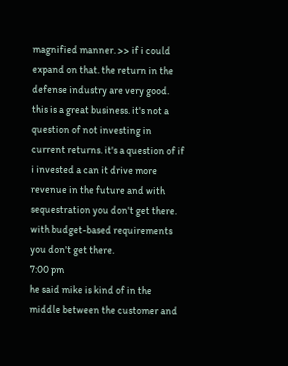magnified manner. >> if i could expand on that. the return in the defense industry are very good. this is a great business. it's not a question of not investing in current returns. it's a question of if i invested a can it drive more revenue in the future and with sequestration you don't get there. with budget-based requirements you don't get there.
7:00 pm
he said mike is kind of in the middle between the customer and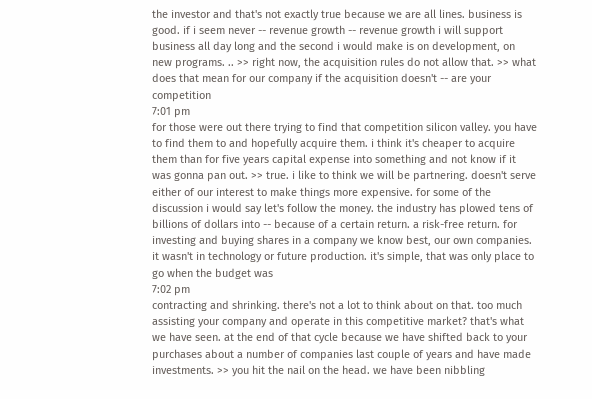the investor and that's not exactly true because we are all lines. business is good. if i seem never -- revenue growth -- revenue growth i will support business all day long and the second i would make is on development, on new programs. .. >> right now, the acquisition rules do not allow that. >> what does that mean for our company if the acquisition doesn't -- are your competition
7:01 pm
for those were out there trying to find that competition silicon valley. you have to find them to and hopefully acquire them. i think it's cheaper to acquire them than for five years capital expense into something and not know if it was gonna pan out. >> true. i like to think we will be partnering. doesn't serve either of our interest to make things more expensive. for some of the discussion i would say let's follow the money. the industry has plowed tens of billions of dollars into -- because of a certain return. a risk-free return. for investing and buying shares in a company we know best, our own companies. it wasn't in technology or future production. it's simple, that was only place to go when the budget was
7:02 pm
contracting and shrinking. there's not a lot to think about on that. too much assisting your company and operate in this competitive market? that's what we have seen. at the end of that cycle because we have shifted back to your purchases about a number of companies last couple of years and have made investments. >> you hit the nail on the head. we have been nibbling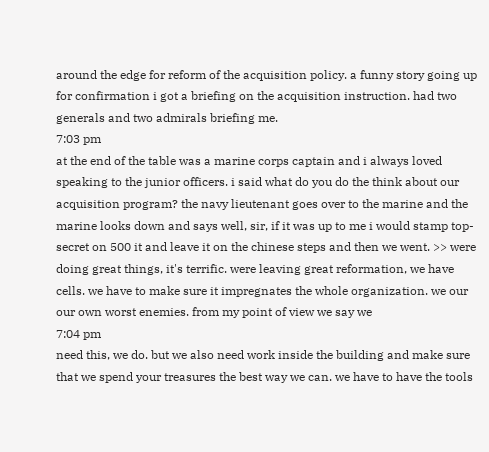around the edge for reform of the acquisition policy. a funny story going up for confirmation i got a briefing on the acquisition instruction. had two generals and two admirals briefing me.
7:03 pm
at the end of the table was a marine corps captain and i always loved speaking to the junior officers. i said what do you do the think about our acquisition program? the navy lieutenant goes over to the marine and the marine looks down and says well, sir, if it was up to me i would stamp top-secret on 500 it and leave it on the chinese steps and then we went. >> were doing great things, it's terrific. were leaving great reformation, we have cells. we have to make sure it impregnates the whole organization. we our our own worst enemies. from my point of view we say we
7:04 pm
need this, we do. but we also need work inside the building and make sure that we spend your treasures the best way we can. we have to have the tools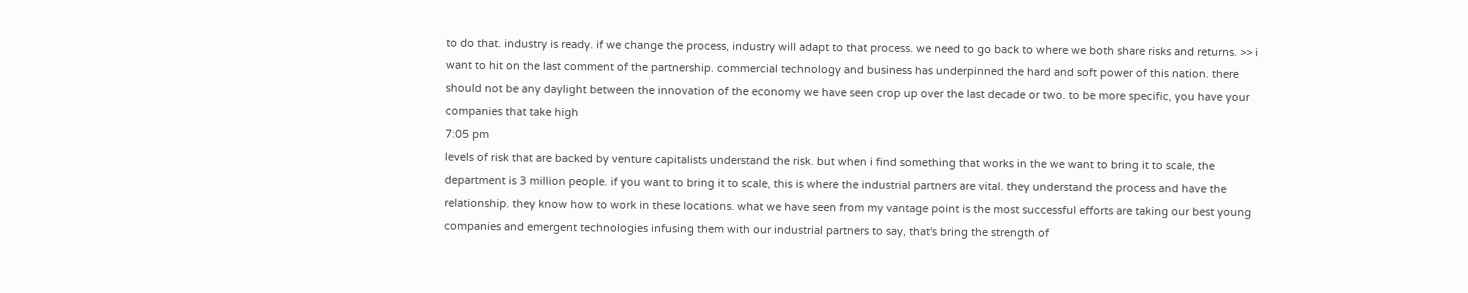to do that. industry is ready. if we change the process, industry will adapt to that process. we need to go back to where we both share risks and returns. >> i want to hit on the last comment of the partnership. commercial technology and business has underpinned the hard and soft power of this nation. there should not be any daylight between the innovation of the economy we have seen crop up over the last decade or two. to be more specific, you have your companies that take high
7:05 pm
levels of risk that are backed by venture capitalists understand the risk. but when i find something that works in the we want to bring it to scale, the department is 3 million people. if you want to bring it to scale, this is where the industrial partners are vital. they understand the process and have the relationship. they know how to work in these locations. what we have seen from my vantage point is the most successful efforts are taking our best young companies and emergent technologies infusing them with our industrial partners to say, that's bring the strength of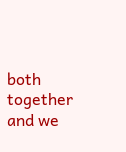both together and we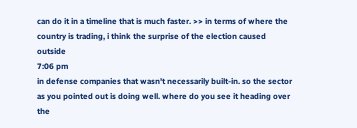can do it in a timeline that is much faster. >> in terms of where the country is trading, i think the surprise of the election caused outside
7:06 pm
in defense companies that wasn't necessarily built-in. so the sector as you pointed out is doing well. where do you see it heading over the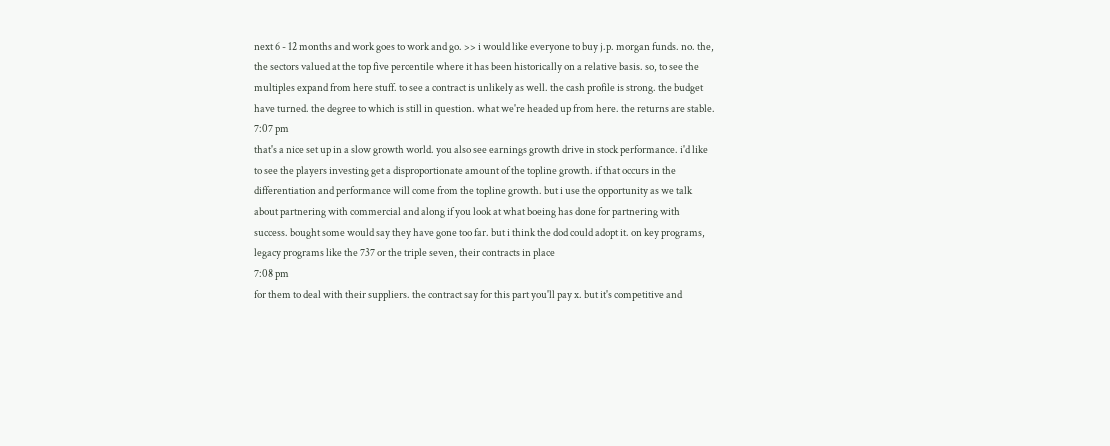next 6 - 12 months and work goes to work and go. >> i would like everyone to buy j.p. morgan funds. no. the, the sectors valued at the top five percentile where it has been historically on a relative basis. so, to see the multiples expand from here stuff. to see a contract is unlikely as well. the cash profile is strong. the budget have turned. the degree to which is still in question. what we're headed up from here. the returns are stable.
7:07 pm
that's a nice set up in a slow growth world. you also see earnings growth drive in stock performance. i'd like to see the players investing get a disproportionate amount of the topline growth. if that occurs in the differentiation and performance will come from the topline growth. but i use the opportunity as we talk about partnering with commercial and along if you look at what boeing has done for partnering with success. bought some would say they have gone too far. but i think the dod could adopt it. on key programs, legacy programs like the 737 or the triple seven, their contracts in place
7:08 pm
for them to deal with their suppliers. the contract say for this part you'll pay x. but it's competitive and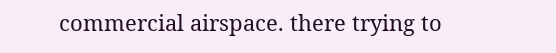commercial airspace. there trying to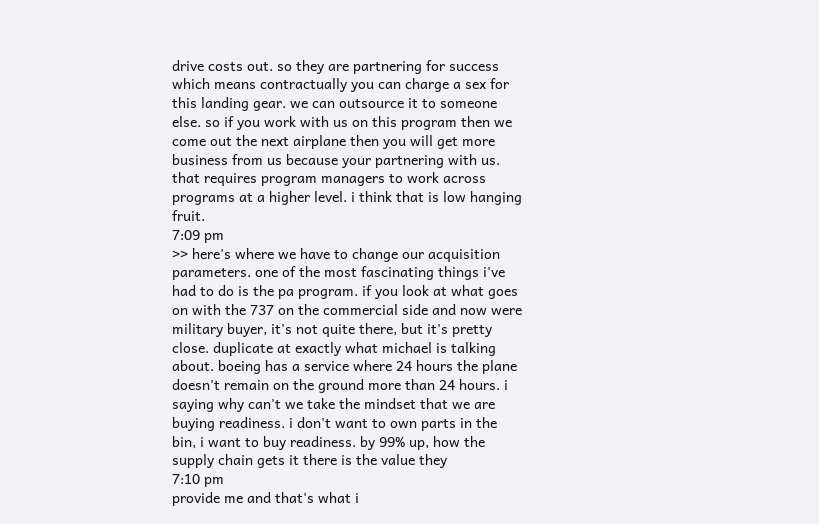drive costs out. so they are partnering for success which means contractually you can charge a sex for this landing gear. we can outsource it to someone else. so if you work with us on this program then we come out the next airplane then you will get more business from us because your partnering with us. that requires program managers to work across programs at a higher level. i think that is low hanging fruit.
7:09 pm
>> here's where we have to change our acquisition parameters. one of the most fascinating things i've had to do is the pa program. if you look at what goes on with the 737 on the commercial side and now were military buyer, it's not quite there, but it's pretty close. duplicate at exactly what michael is talking about. boeing has a service where 24 hours the plane doesn't remain on the ground more than 24 hours. i saying why can't we take the mindset that we are buying readiness. i don't want to own parts in the bin, i want to buy readiness. by 99% up, how the supply chain gets it there is the value they
7:10 pm
provide me and that's what i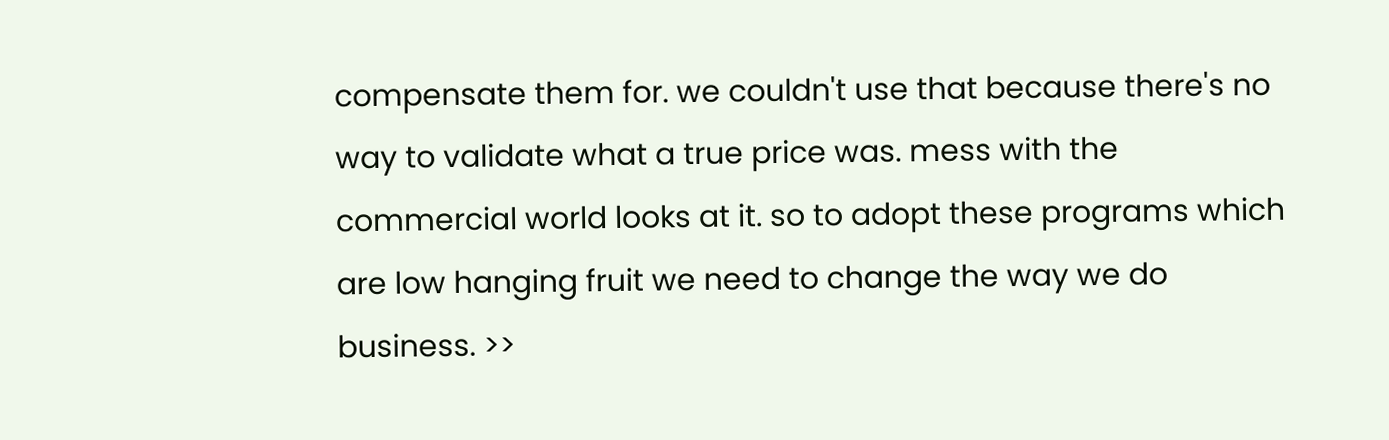compensate them for. we couldn't use that because there's no way to validate what a true price was. mess with the commercial world looks at it. so to adopt these programs which are low hanging fruit we need to change the way we do business. >>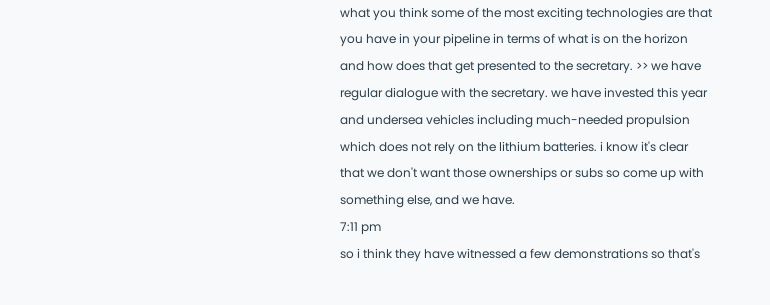what you think some of the most exciting technologies are that you have in your pipeline in terms of what is on the horizon and how does that get presented to the secretary. >> we have regular dialogue with the secretary. we have invested this year and undersea vehicles including much-needed propulsion which does not rely on the lithium batteries. i know it's clear that we don't want those ownerships or subs so come up with something else, and we have.
7:11 pm
so i think they have witnessed a few demonstrations so that's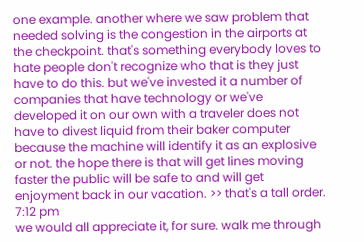one example. another where we saw problem that needed solving is the congestion in the airports at the checkpoint. that's something everybody loves to hate people don't recognize who that is they just have to do this. but we've invested it a number of companies that have technology or we've developed it on our own with a traveler does not have to divest liquid from their baker computer because the machine will identify it as an explosive or not. the hope there is that will get lines moving faster the public will be safe to and will get enjoyment back in our vacation. >> that's a tall order.
7:12 pm
we would all appreciate it, for sure. walk me through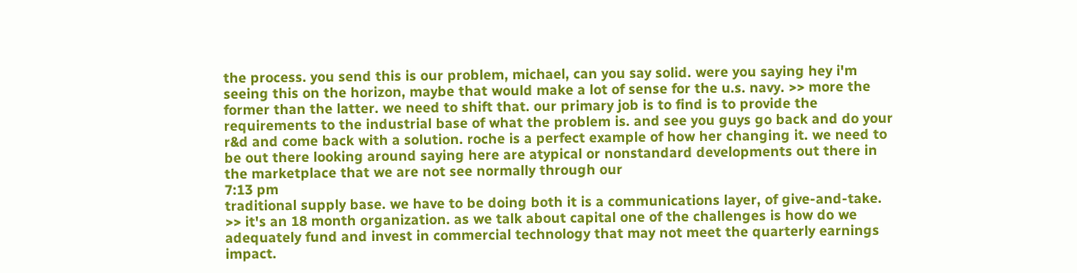the process. you send this is our problem, michael, can you say solid. were you saying hey i'm seeing this on the horizon, maybe that would make a lot of sense for the u.s. navy. >> more the former than the latter. we need to shift that. our primary job is to find is to provide the requirements to the industrial base of what the problem is. and see you guys go back and do your r&d and come back with a solution. roche is a perfect example of how her changing it. we need to be out there looking around saying here are atypical or nonstandard developments out there in the marketplace that we are not see normally through our
7:13 pm
traditional supply base. we have to be doing both it is a communications layer, of give-and-take. >> it's an 18 month organization. as we talk about capital one of the challenges is how do we adequately fund and invest in commercial technology that may not meet the quarterly earnings impact.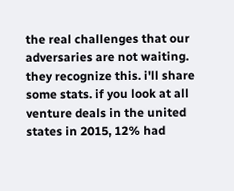the real challenges that our adversaries are not waiting. they recognize this. i'll share some stats. if you look at all venture deals in the united states in 2015, 12% had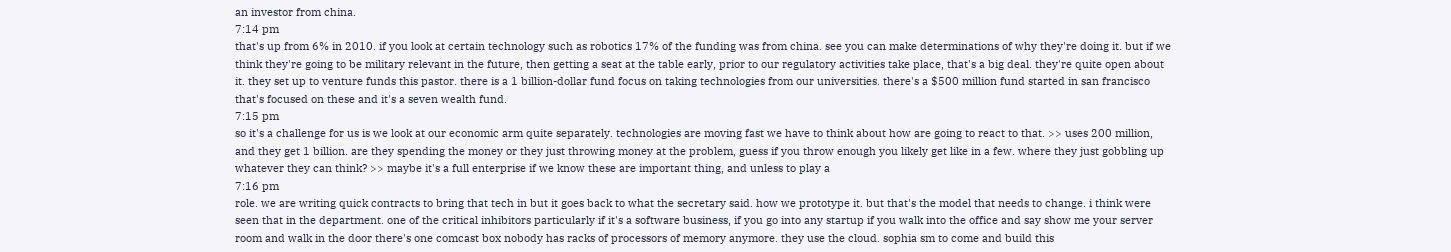an investor from china.
7:14 pm
that's up from 6% in 2010. if you look at certain technology such as robotics 17% of the funding was from china. see you can make determinations of why they're doing it. but if we think they're going to be military relevant in the future, then getting a seat at the table early, prior to our regulatory activities take place, that's a big deal. they're quite open about it. they set up to venture funds this pastor. there is a 1 billion-dollar fund focus on taking technologies from our universities. there's a $500 million fund started in san francisco that's focused on these and it's a seven wealth fund.
7:15 pm
so it's a challenge for us is we look at our economic arm quite separately. technologies are moving fast we have to think about how are going to react to that. >> uses 200 million, and they get 1 billion. are they spending the money or they just throwing money at the problem, guess if you throw enough you likely get like in a few. where they just gobbling up whatever they can think? >> maybe it's a full enterprise if we know these are important thing, and unless to play a
7:16 pm
role. we are writing quick contracts to bring that tech in but it goes back to what the secretary said. how we prototype it. but that's the model that needs to change. i think were seen that in the department. one of the critical inhibitors particularly if it's a software business, if you go into any startup if you walk into the office and say show me your server room and walk in the door there's one comcast box nobody has racks of processors of memory anymore. they use the cloud. sophia sm to come and build this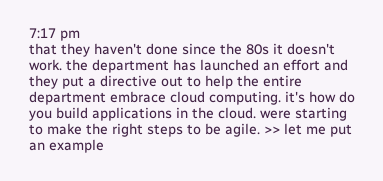7:17 pm
that they haven't done since the 80s it doesn't work. the department has launched an effort and they put a directive out to help the entire department embrace cloud computing. it's how do you build applications in the cloud. were starting to make the right steps to be agile. >> let me put an example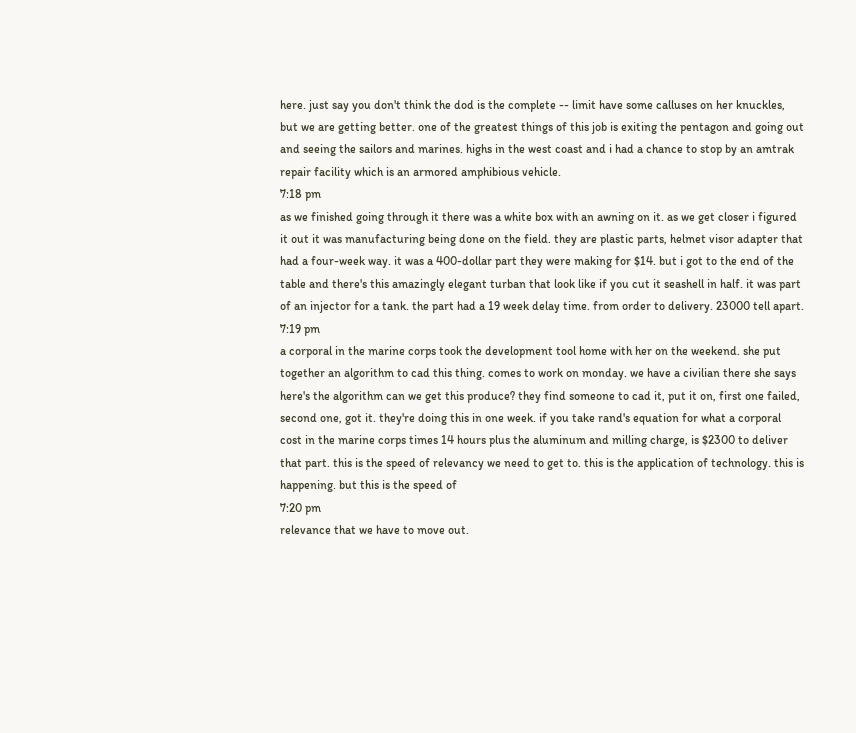here. just say you don't think the dod is the complete -- limit have some calluses on her knuckles, but we are getting better. one of the greatest things of this job is exiting the pentagon and going out and seeing the sailors and marines. highs in the west coast and i had a chance to stop by an amtrak repair facility which is an armored amphibious vehicle.
7:18 pm
as we finished going through it there was a white box with an awning on it. as we get closer i figured it out it was manufacturing being done on the field. they are plastic parts, helmet visor adapter that had a four-week way. it was a 400-dollar part they were making for $14. but i got to the end of the table and there's this amazingly elegant turban that look like if you cut it seashell in half. it was part of an injector for a tank. the part had a 19 week delay time. from order to delivery. 23000 tell apart.
7:19 pm
a corporal in the marine corps took the development tool home with her on the weekend. she put together an algorithm to cad this thing. comes to work on monday. we have a civilian there she says here's the algorithm can we get this produce? they find someone to cad it, put it on, first one failed, second one, got it. they're doing this in one week. if you take rand's equation for what a corporal cost in the marine corps times 14 hours plus the aluminum and milling charge, is $2300 to deliver that part. this is the speed of relevancy we need to get to. this is the application of technology. this is happening. but this is the speed of
7:20 pm
relevance that we have to move out.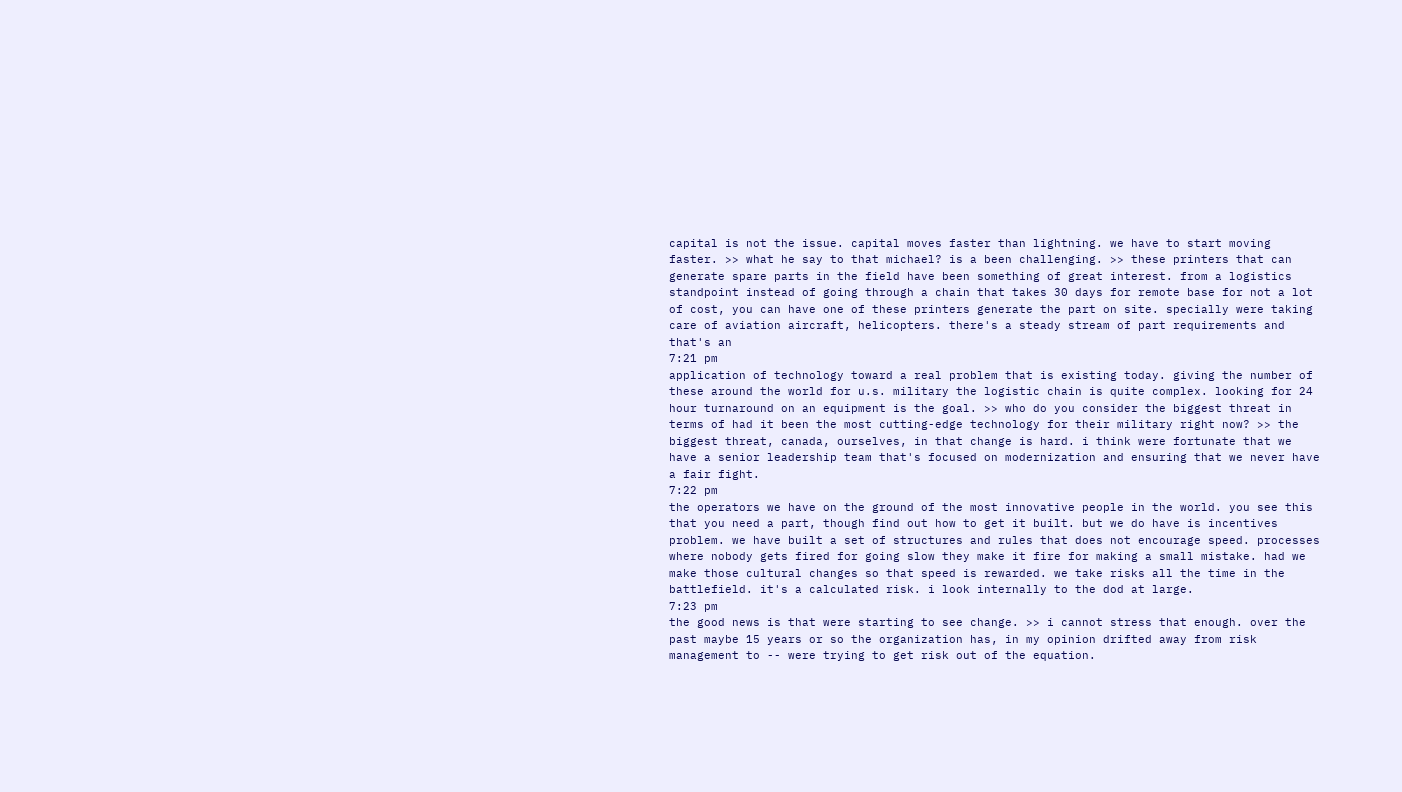capital is not the issue. capital moves faster than lightning. we have to start moving faster. >> what he say to that michael? is a been challenging. >> these printers that can generate spare parts in the field have been something of great interest. from a logistics standpoint instead of going through a chain that takes 30 days for remote base for not a lot of cost, you can have one of these printers generate the part on site. specially were taking care of aviation aircraft, helicopters. there's a steady stream of part requirements and that's an
7:21 pm
application of technology toward a real problem that is existing today. giving the number of these around the world for u.s. military the logistic chain is quite complex. looking for 24 hour turnaround on an equipment is the goal. >> who do you consider the biggest threat in terms of had it been the most cutting-edge technology for their military right now? >> the biggest threat, canada, ourselves, in that change is hard. i think were fortunate that we have a senior leadership team that's focused on modernization and ensuring that we never have a fair fight.
7:22 pm
the operators we have on the ground of the most innovative people in the world. you see this that you need a part, though find out how to get it built. but we do have is incentives problem. we have built a set of structures and rules that does not encourage speed. processes where nobody gets fired for going slow they make it fire for making a small mistake. had we make those cultural changes so that speed is rewarded. we take risks all the time in the battlefield. it's a calculated risk. i look internally to the dod at large.
7:23 pm
the good news is that were starting to see change. >> i cannot stress that enough. over the past maybe 15 years or so the organization has, in my opinion drifted away from risk management to -- were trying to get risk out of the equation.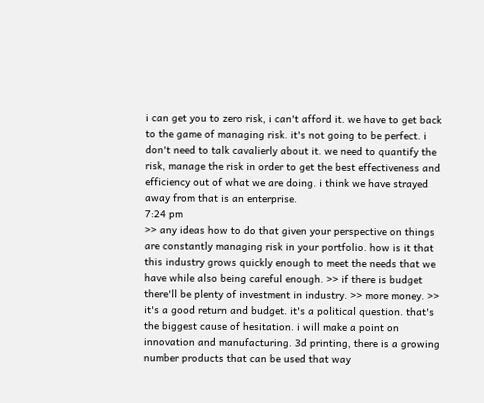i can get you to zero risk, i can't afford it. we have to get back to the game of managing risk. it's not going to be perfect. i don't need to talk cavalierly about it. we need to quantify the risk, manage the risk in order to get the best effectiveness and efficiency out of what we are doing. i think we have strayed away from that is an enterprise.
7:24 pm
>> any ideas how to do that given your perspective on things are constantly managing risk in your portfolio. how is it that this industry grows quickly enough to meet the needs that we have while also being careful enough. >> if there is budget there'll be plenty of investment in industry. >> more money. >> it's a good return and budget. it's a political question. that's the biggest cause of hesitation. i will make a point on innovation and manufacturing. 3d printing, there is a growing number products that can be used that way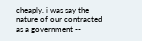cheaply. i was say the nature of our contracted as a government --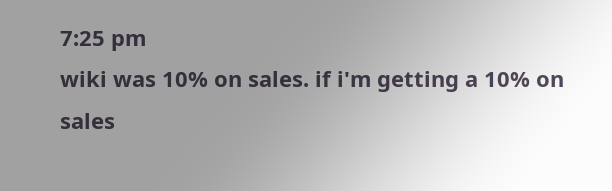7:25 pm
wiki was 10% on sales. if i'm getting a 10% on sales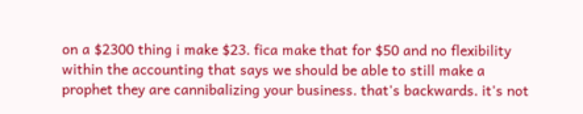on a $2300 thing i make $23. fica make that for $50 and no flexibility within the accounting that says we should be able to still make a prophet they are cannibalizing your business. that's backwards. it's not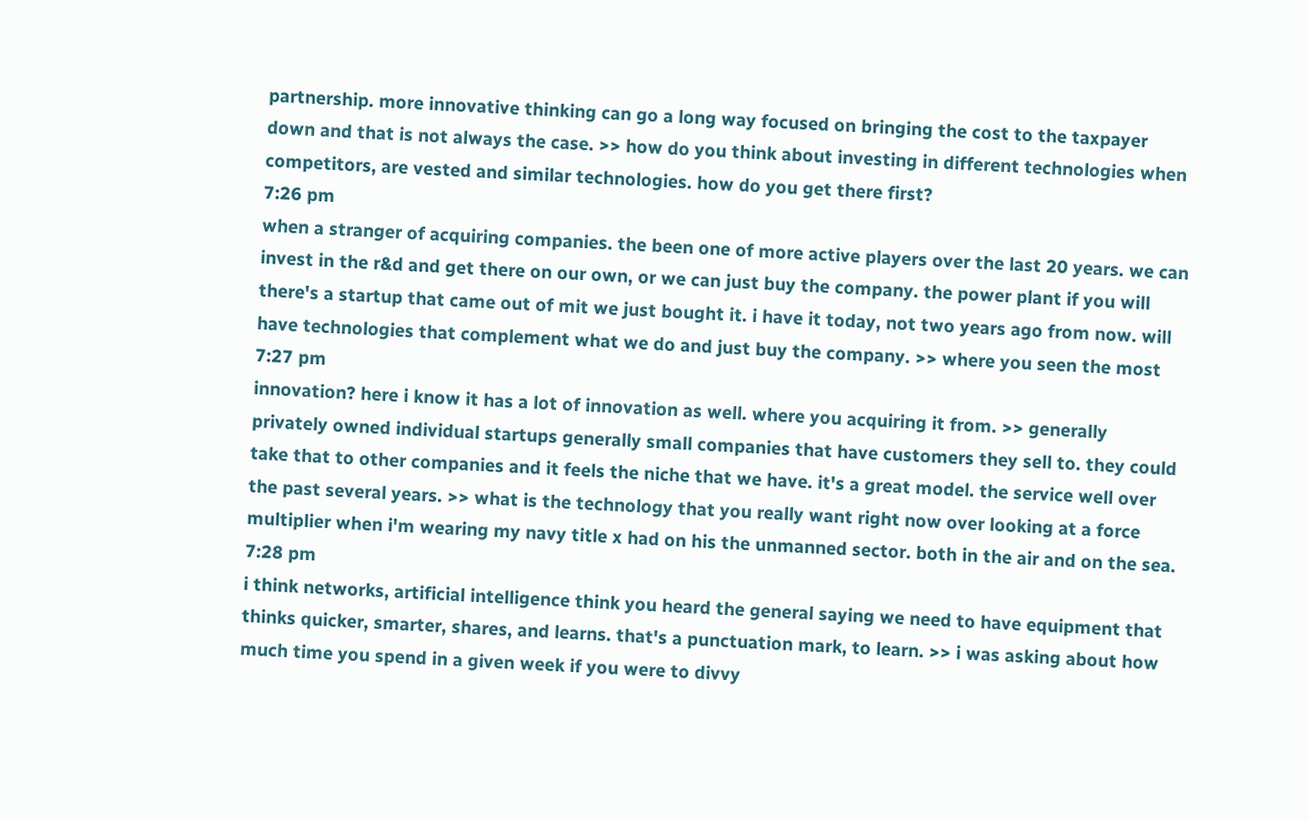partnership. more innovative thinking can go a long way focused on bringing the cost to the taxpayer down and that is not always the case. >> how do you think about investing in different technologies when competitors, are vested and similar technologies. how do you get there first?
7:26 pm
when a stranger of acquiring companies. the been one of more active players over the last 20 years. we can invest in the r&d and get there on our own, or we can just buy the company. the power plant if you will there's a startup that came out of mit we just bought it. i have it today, not two years ago from now. will have technologies that complement what we do and just buy the company. >> where you seen the most
7:27 pm
innovation? here i know it has a lot of innovation as well. where you acquiring it from. >> generally privately owned individual startups generally small companies that have customers they sell to. they could take that to other companies and it feels the niche that we have. it's a great model. the service well over the past several years. >> what is the technology that you really want right now over looking at a force multiplier when i'm wearing my navy title x had on his the unmanned sector. both in the air and on the sea.
7:28 pm
i think networks, artificial intelligence think you heard the general saying we need to have equipment that thinks quicker, smarter, shares, and learns. that's a punctuation mark, to learn. >> i was asking about how much time you spend in a given week if you were to divvy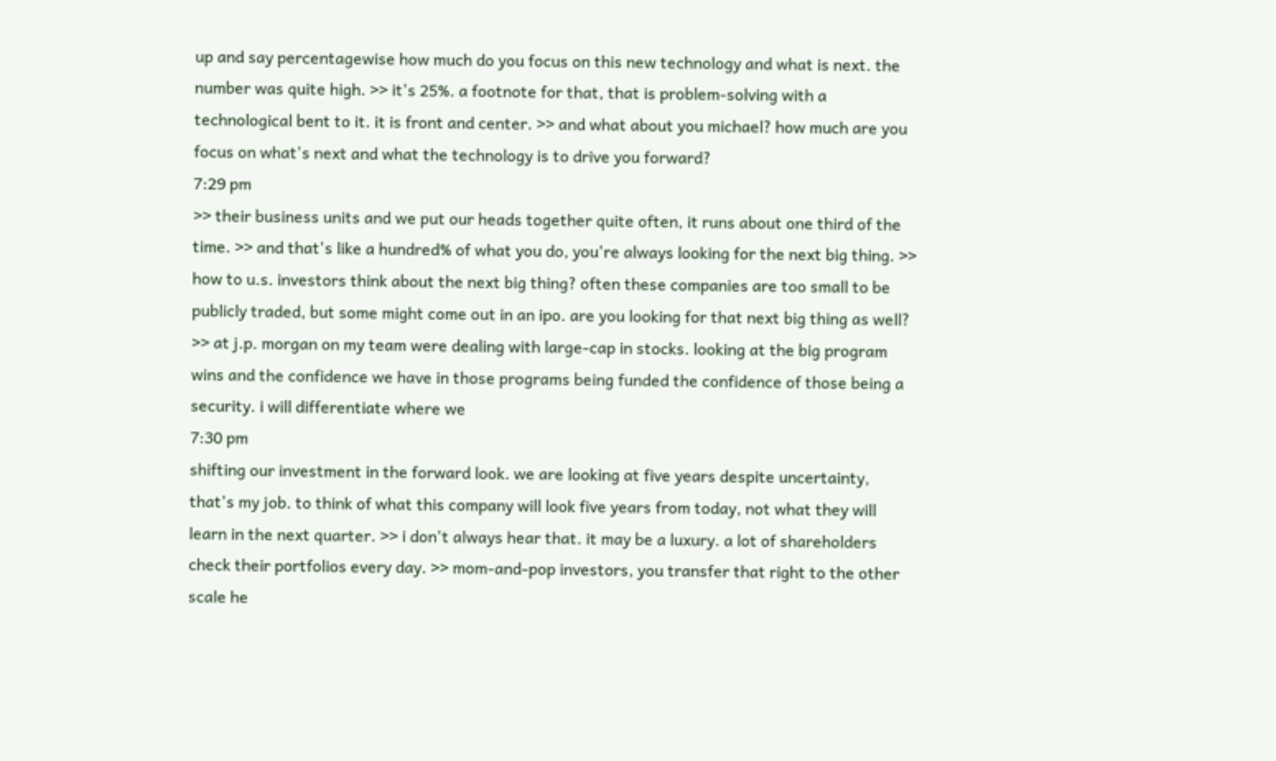up and say percentagewise how much do you focus on this new technology and what is next. the number was quite high. >> it's 25%. a footnote for that, that is problem-solving with a technological bent to it. it is front and center. >> and what about you michael? how much are you focus on what's next and what the technology is to drive you forward?
7:29 pm
>> their business units and we put our heads together quite often, it runs about one third of the time. >> and that's like a hundred% of what you do, you're always looking for the next big thing. >> how to u.s. investors think about the next big thing? often these companies are too small to be publicly traded, but some might come out in an ipo. are you looking for that next big thing as well? >> at j.p. morgan on my team were dealing with large-cap in stocks. looking at the big program wins and the confidence we have in those programs being funded the confidence of those being a security. i will differentiate where we
7:30 pm
shifting our investment in the forward look. we are looking at five years despite uncertainty, that's my job. to think of what this company will look five years from today, not what they will learn in the next quarter. >> i don't always hear that. it may be a luxury. a lot of shareholders check their portfolios every day. >> mom-and-pop investors, you transfer that right to the other scale he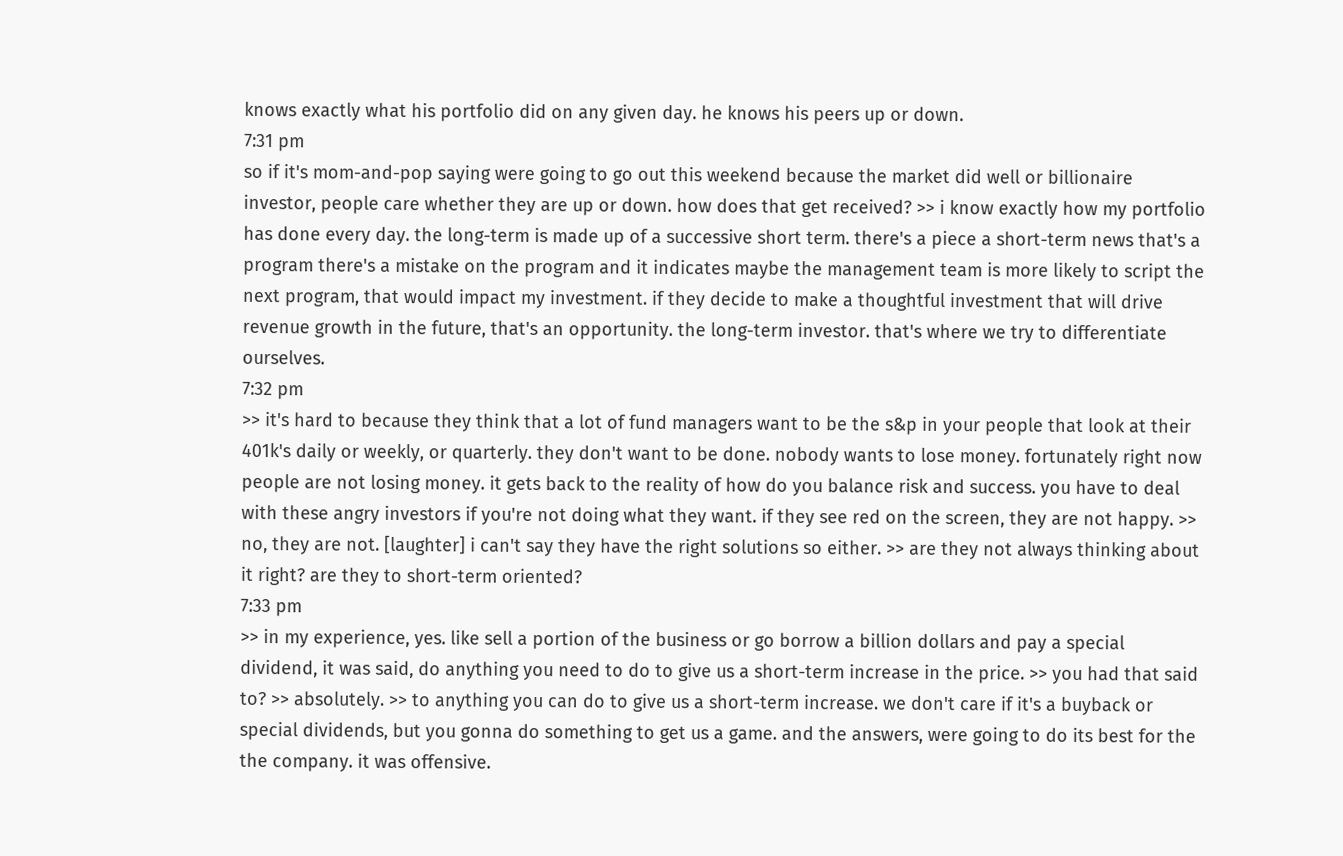knows exactly what his portfolio did on any given day. he knows his peers up or down.
7:31 pm
so if it's mom-and-pop saying were going to go out this weekend because the market did well or billionaire investor, people care whether they are up or down. how does that get received? >> i know exactly how my portfolio has done every day. the long-term is made up of a successive short term. there's a piece a short-term news that's a program there's a mistake on the program and it indicates maybe the management team is more likely to script the next program, that would impact my investment. if they decide to make a thoughtful investment that will drive revenue growth in the future, that's an opportunity. the long-term investor. that's where we try to differentiate ourselves.
7:32 pm
>> it's hard to because they think that a lot of fund managers want to be the s&p in your people that look at their 401k's daily or weekly, or quarterly. they don't want to be done. nobody wants to lose money. fortunately right now people are not losing money. it gets back to the reality of how do you balance risk and success. you have to deal with these angry investors if you're not doing what they want. if they see red on the screen, they are not happy. >> no, they are not. [laughter] i can't say they have the right solutions so either. >> are they not always thinking about it right? are they to short-term oriented?
7:33 pm
>> in my experience, yes. like sell a portion of the business or go borrow a billion dollars and pay a special dividend, it was said, do anything you need to do to give us a short-term increase in the price. >> you had that said to? >> absolutely. >> to anything you can do to give us a short-term increase. we don't care if it's a buyback or special dividends, but you gonna do something to get us a game. and the answers, were going to do its best for the the company. it was offensive.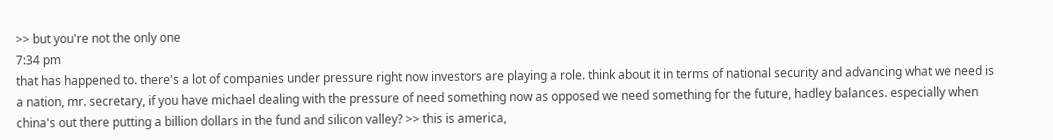>> but you're not the only one
7:34 pm
that has happened to. there's a lot of companies under pressure right now investors are playing a role. think about it in terms of national security and advancing what we need is a nation, mr. secretary, if you have michael dealing with the pressure of need something now as opposed we need something for the future, hadley balances. especially when china's out there putting a billion dollars in the fund and silicon valley? >> this is america,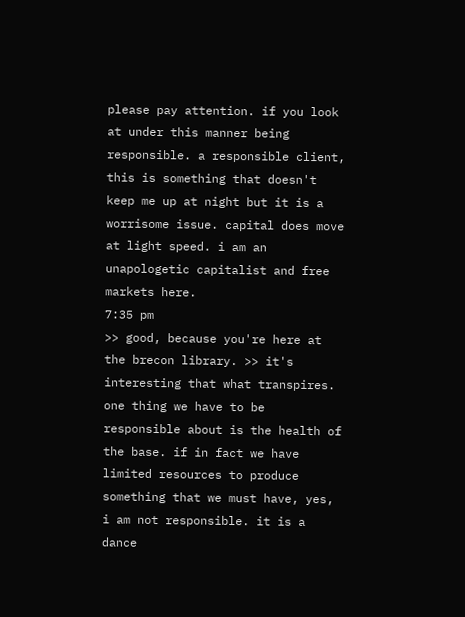please pay attention. if you look at under this manner being responsible. a responsible client, this is something that doesn't keep me up at night but it is a worrisome issue. capital does move at light speed. i am an unapologetic capitalist and free markets here.
7:35 pm
>> good, because you're here at the brecon library. >> it's interesting that what transpires. one thing we have to be responsible about is the health of the base. if in fact we have limited resources to produce something that we must have, yes, i am not responsible. it is a dance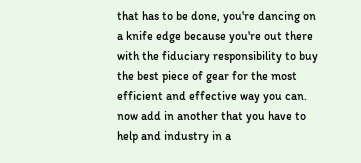that has to be done, you're dancing on a knife edge because you're out there with the fiduciary responsibility to buy the best piece of gear for the most efficient and effective way you can. now add in another that you have to help and industry in a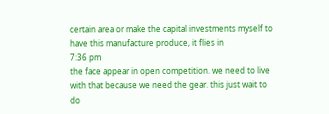certain area or make the capital investments myself to have this manufacture produce, it flies in
7:36 pm
the face appear in open competition. we need to live with that because we need the gear. this just wait to do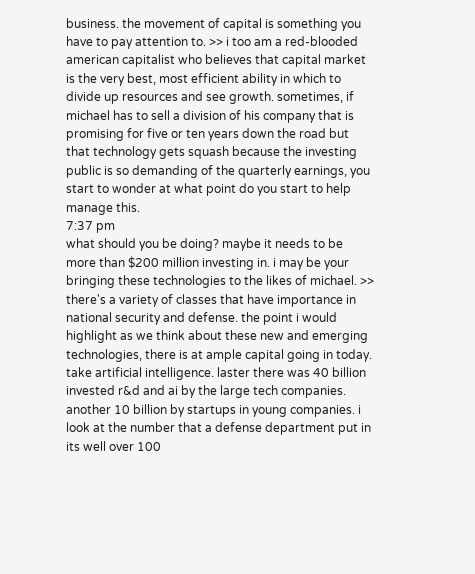business. the movement of capital is something you have to pay attention to. >> i too am a red-blooded american capitalist who believes that capital market is the very best, most efficient ability in which to divide up resources and see growth. sometimes, if michael has to sell a division of his company that is promising for five or ten years down the road but that technology gets squash because the investing public is so demanding of the quarterly earnings, you start to wonder at what point do you start to help manage this.
7:37 pm
what should you be doing? maybe it needs to be more than $200 million investing in. i may be your bringing these technologies to the likes of michael. >> there's a variety of classes that have importance in national security and defense. the point i would highlight as we think about these new and emerging technologies, there is at ample capital going in today. take artificial intelligence. laster there was 40 billion invested r&d and ai by the large tech companies. another 10 billion by startups in young companies. i look at the number that a defense department put in its well over 100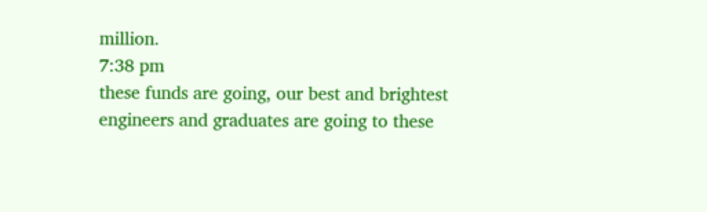million.
7:38 pm
these funds are going, our best and brightest engineers and graduates are going to these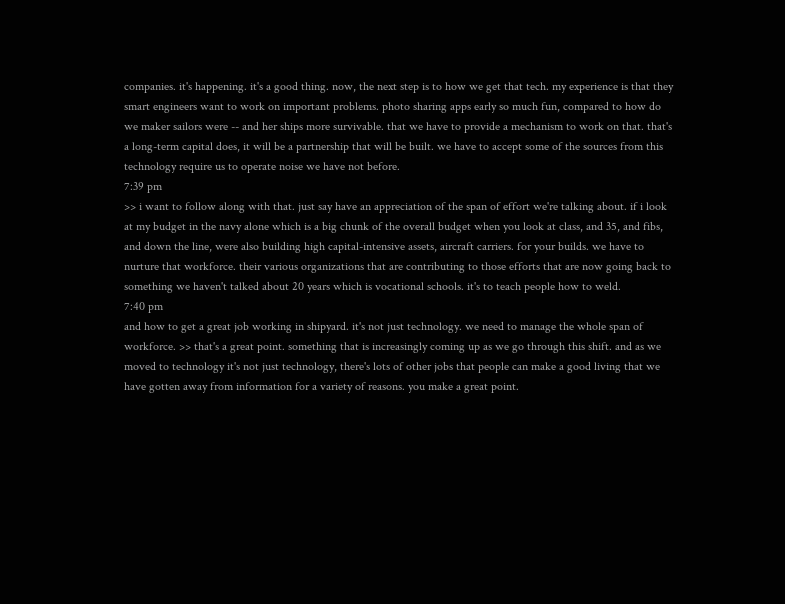companies. it's happening. it's a good thing. now, the next step is to how we get that tech. my experience is that they smart engineers want to work on important problems. photo sharing apps early so much fun, compared to how do we maker sailors were -- and her ships more survivable. that we have to provide a mechanism to work on that. that's a long-term capital does, it will be a partnership that will be built. we have to accept some of the sources from this technology require us to operate noise we have not before.
7:39 pm
>> i want to follow along with that. just say have an appreciation of the span of effort we're talking about. if i look at my budget in the navy alone which is a big chunk of the overall budget when you look at class, and 35, and fibs, and down the line, were also building high capital-intensive assets, aircraft carriers. for your builds. we have to nurture that workforce. their various organizations that are contributing to those efforts that are now going back to something we haven't talked about 20 years which is vocational schools. it's to teach people how to weld.
7:40 pm
and how to get a great job working in shipyard. it's not just technology. we need to manage the whole span of workforce. >> that's a great point. something that is increasingly coming up as we go through this shift. and as we moved to technology it's not just technology, there's lots of other jobs that people can make a good living that we have gotten away from information for a variety of reasons. you make a great point.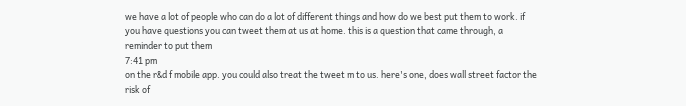we have a lot of people who can do a lot of different things and how do we best put them to work. if you have questions you can tweet them at us at home. this is a question that came through, a reminder to put them
7:41 pm
on the r&d f mobile app. you could also treat the tweet m to us. here's one, does wall street factor the risk of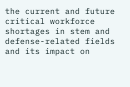the current and future critical workforce shortages in stem and defense-related fields and its impact on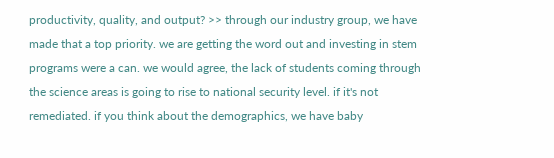productivity, quality, and output? >> through our industry group, we have made that a top priority. we are getting the word out and investing in stem programs were a can. we would agree, the lack of students coming through the science areas is going to rise to national security level. if it's not remediated. if you think about the demographics, we have baby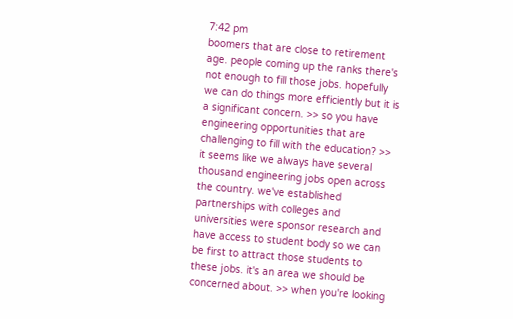7:42 pm
boomers that are close to retirement age. people coming up the ranks there's not enough to fill those jobs. hopefully we can do things more efficiently but it is a significant concern. >> so you have engineering opportunities that are challenging to fill with the education? >> it seems like we always have several thousand engineering jobs open across the country. we've established partnerships with colleges and universities were sponsor research and have access to student body so we can be first to attract those students to these jobs. it's an area we should be concerned about. >> when you're looking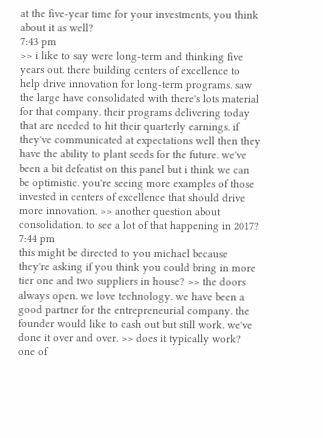at the five-year time for your investments, you think about it as well?
7:43 pm
>> i like to say were long-term and thinking five years out. there building centers of excellence to help drive innovation for long-term programs. saw the large have consolidated with there's lots material for that company. their programs delivering today that are needed to hit their quarterly earnings. if they've communicated at expectations well then they have the ability to plant seeds for the future. we've been a bit defeatist on this panel but i think we can be optimistic. you're seeing more examples of those invested in centers of excellence that should drive more innovation. >> another question about consolidation. to see a lot of that happening in 2017?
7:44 pm
this might be directed to you michael because they're asking if you think you could bring in more tier one and two suppliers in house? >> the doors always open. we love technology. we have been a good partner for the entrepreneurial company. the founder would like to cash out but still work. we've done it over and over. >> does it typically work? one of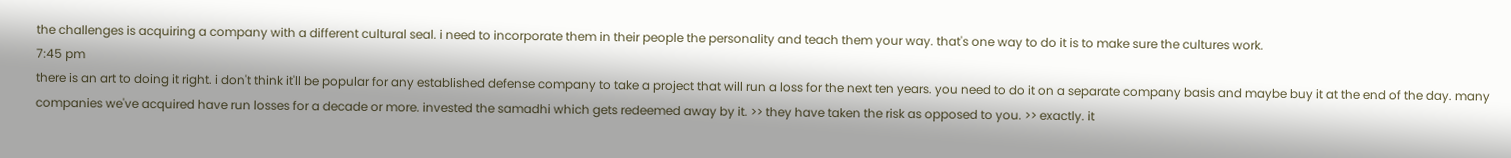the challenges is acquiring a company with a different cultural seal. i need to incorporate them in their people the personality and teach them your way. that's one way to do it is to make sure the cultures work.
7:45 pm
there is an art to doing it right. i don't think it'll be popular for any established defense company to take a project that will run a loss for the next ten years. you need to do it on a separate company basis and maybe buy it at the end of the day. many companies we've acquired have run losses for a decade or more. invested the samadhi which gets redeemed away by it. >> they have taken the risk as opposed to you. >> exactly. it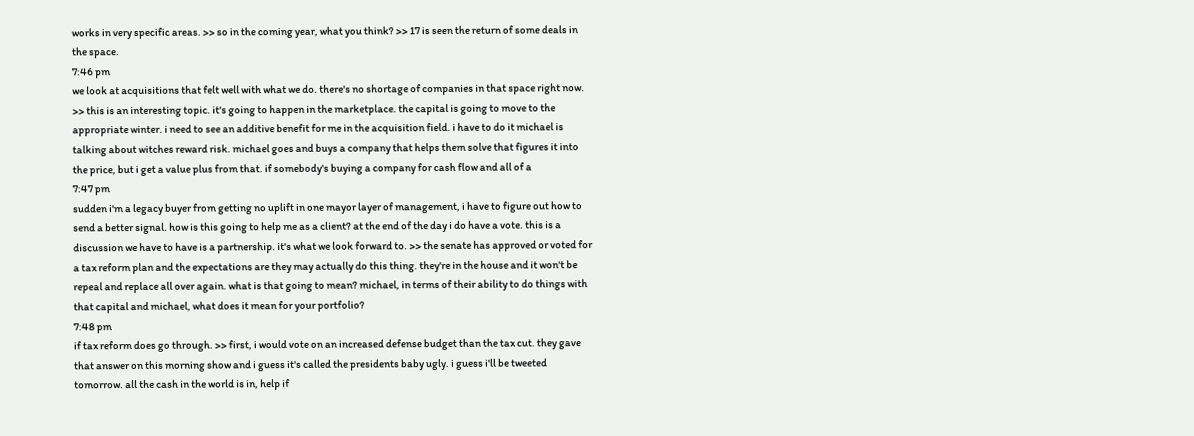works in very specific areas. >> so in the coming year, what you think? >> 17 is seen the return of some deals in the space.
7:46 pm
we look at acquisitions that felt well with what we do. there's no shortage of companies in that space right now. >> this is an interesting topic. it's going to happen in the marketplace. the capital is going to move to the appropriate winter. i need to see an additive benefit for me in the acquisition field. i have to do it michael is talking about witches reward risk. michael goes and buys a company that helps them solve that figures it into the price, but i get a value plus from that. if somebody's buying a company for cash flow and all of a
7:47 pm
sudden i'm a legacy buyer from getting no uplift in one mayor layer of management, i have to figure out how to send a better signal. how is this going to help me as a client? at the end of the day i do have a vote. this is a discussion we have to have is a partnership. it's what we look forward to. >> the senate has approved or voted for a tax reform plan and the expectations are they may actually do this thing. they're in the house and it won't be repeal and replace all over again. what is that going to mean? michael, in terms of their ability to do things with that capital and michael, what does it mean for your portfolio?
7:48 pm
if tax reform does go through. >> first, i would vote on an increased defense budget than the tax cut. they gave that answer on this morning show and i guess it's called the presidents baby ugly. i guess i'll be tweeted tomorrow. all the cash in the world is in, help if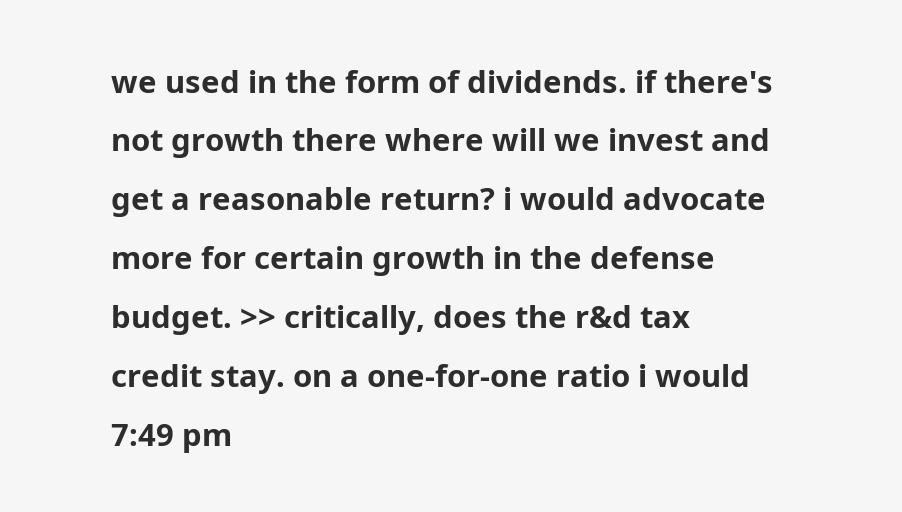we used in the form of dividends. if there's not growth there where will we invest and get a reasonable return? i would advocate more for certain growth in the defense budget. >> critically, does the r&d tax credit stay. on a one-for-one ratio i would
7:49 pm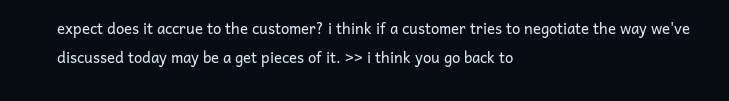expect does it accrue to the customer? i think if a customer tries to negotiate the way we've discussed today may be a get pieces of it. >> i think you go back to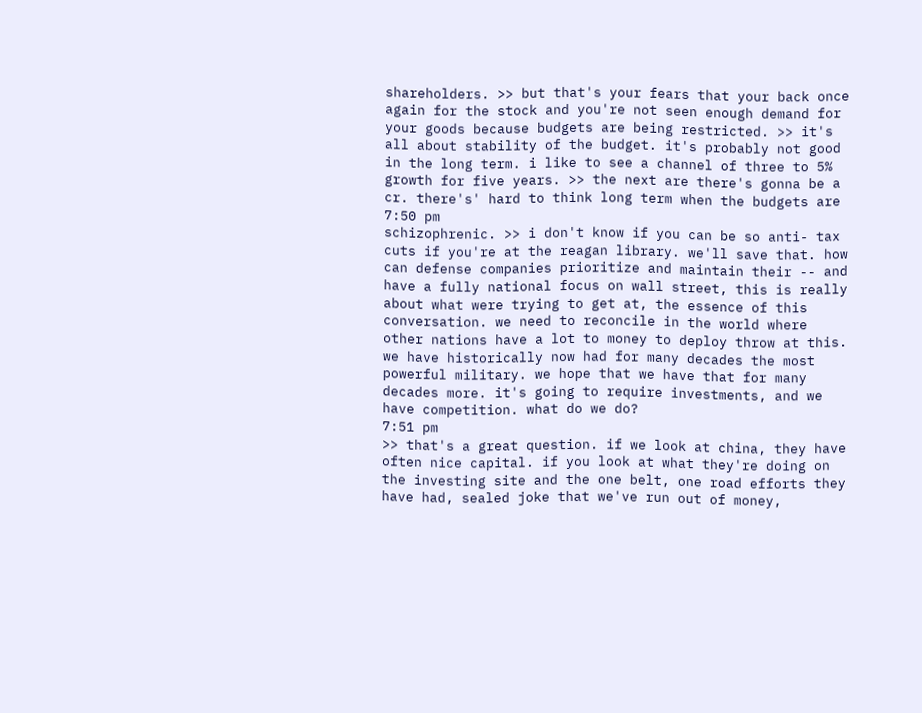shareholders. >> but that's your fears that your back once again for the stock and you're not seen enough demand for your goods because budgets are being restricted. >> it's all about stability of the budget. it's probably not good in the long term. i like to see a channel of three to 5% growth for five years. >> the next are there's gonna be a cr. there's' hard to think long term when the budgets are
7:50 pm
schizophrenic. >> i don't know if you can be so anti- tax cuts if you're at the reagan library. we'll save that. how can defense companies prioritize and maintain their -- and have a fully national focus on wall street, this is really about what were trying to get at, the essence of this conversation. we need to reconcile in the world where other nations have a lot to money to deploy throw at this. we have historically now had for many decades the most powerful military. we hope that we have that for many decades more. it's going to require investments, and we have competition. what do we do?
7:51 pm
>> that's a great question. if we look at china, they have often nice capital. if you look at what they're doing on the investing site and the one belt, one road efforts they have had, sealed joke that we've run out of money,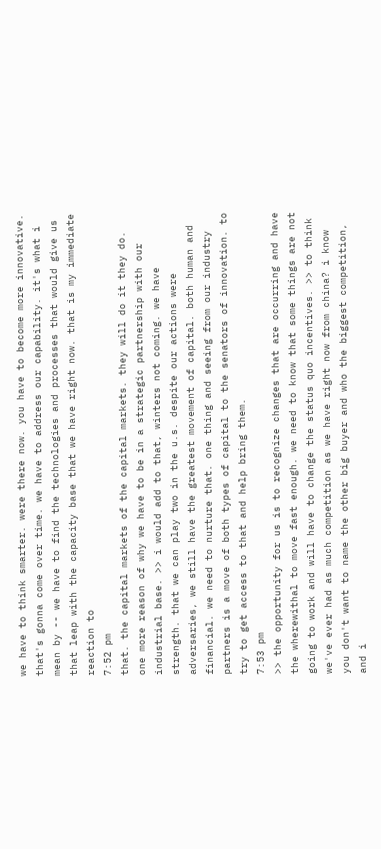we have to think smarter. were there now. you have to become more innovative. that's gonna come over time. we have to address our capability. it's what i mean by -- we have to find the technologies and processes that would give us that leap with the capacity base that we have right now. that is my immediate reaction to
7:52 pm
that. the capital markets of the capital markets. they will do it they do. one more reason of why we have to be in a strategic partnership with our industrial base. >> i would add to that, winters not coming. we have strength. that we can play two in the u.s. despite our actions were adversaries, we still have the greatest movement of capital. both human and financial. we need to nurture that. one thing and seeing from our industry partners is a move of both types of capital to the senators of innovation. to try to get access to that and help bring them.
7:53 pm
>> the opportunity for us is to recognize changes that are occurring and have the wherewithal to move fast enough. we need to know that some things are not going to work and will have to change the status quo incentives. >> to think we've ever had as much competition as we have right now from china? i know you don't want to name the other big buyer and who the biggest competition, and i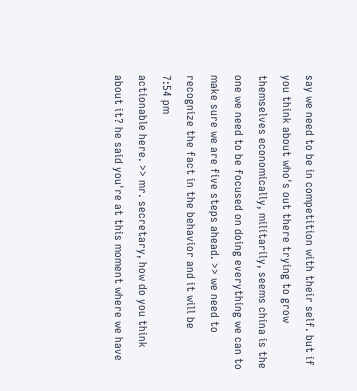say we need to be in competition with their self. but if you think about who's out there trying to grow themselves economically, militarily, seems china is the one we need to be focused on doing everything we can to make sure we are five steps ahead. >> we need to recognize the fact in the behavior and it will be
7:54 pm
actionable here. >> mr. secretary, how do you think about it? he said you're at this moment where we have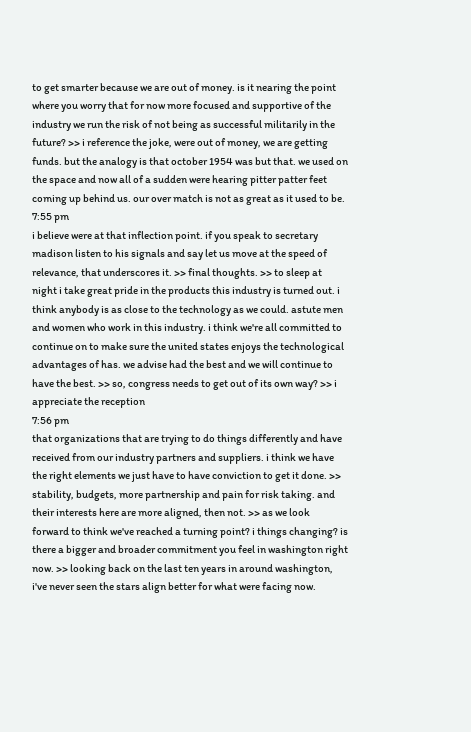to get smarter because we are out of money. is it nearing the point where you worry that for now more focused and supportive of the industry we run the risk of not being as successful militarily in the future? >> i reference the joke, were out of money, we are getting funds. but the analogy is that october 1954 was but that. we used on the space and now all of a sudden were hearing pitter patter feet coming up behind us. our over match is not as great as it used to be.
7:55 pm
i believe were at that inflection point. if you speak to secretary madison listen to his signals and say let us move at the speed of relevance, that underscores it. >> final thoughts. >> to sleep at night i take great pride in the products this industry is turned out. i think anybody is as close to the technology as we could. astute men and women who work in this industry. i think we're all committed to continue on to make sure the united states enjoys the technological advantages of has. we advise had the best and we will continue to have the best. >> so, congress needs to get out of its own way? >> i appreciate the reception
7:56 pm
that organizations that are trying to do things differently and have received from our industry partners and suppliers. i think we have the right elements we just have to have conviction to get it done. >> stability, budgets, more partnership and pain for risk taking. and their interests here are more aligned, then not. >> as we look forward to think we've reached a turning point? i things changing? is there a bigger and broader commitment you feel in washington right now. >> looking back on the last ten years in around washington, i've never seen the stars align better for what were facing now.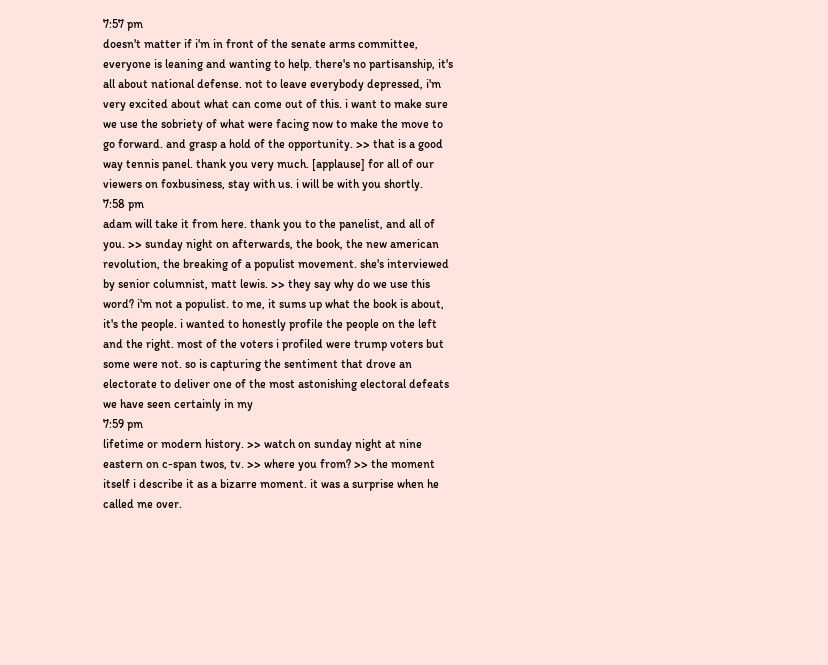7:57 pm
doesn't matter if i'm in front of the senate arms committee, everyone is leaning and wanting to help. there's no partisanship, it's all about national defense. not to leave everybody depressed, i'm very excited about what can come out of this. i want to make sure we use the sobriety of what were facing now to make the move to go forward. and grasp a hold of the opportunity. >> that is a good way tennis panel. thank you very much. [applause] for all of our viewers on foxbusiness, stay with us. i will be with you shortly.
7:58 pm
adam will take it from here. thank you to the panelist, and all of you. >> sunday night on afterwards, the book, the new american revolution, the breaking of a populist movement. she's interviewed by senior columnist, matt lewis. >> they say why do we use this word? i'm not a populist. to me, it sums up what the book is about, it's the people. i wanted to honestly profile the people on the left and the right. most of the voters i profiled were trump voters but some were not. so is capturing the sentiment that drove an electorate to deliver one of the most astonishing electoral defeats we have seen certainly in my
7:59 pm
lifetime or modern history. >> watch on sunday night at nine eastern on c-span twos, tv. >> where you from? >> the moment itself i describe it as a bizarre moment. it was a surprise when he called me over.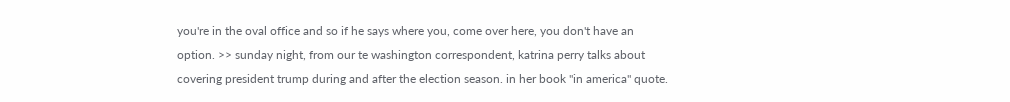you're in the oval office and so if he says where you, come over here, you don't have an option. >> sunday night, from our te washington correspondent, katrina perry talks about covering president trump during and after the election season. in her book "in america" quote.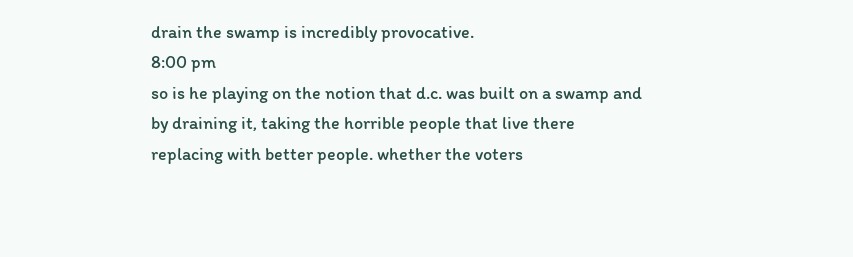drain the swamp is incredibly provocative.
8:00 pm
so is he playing on the notion that d.c. was built on a swamp and by draining it, taking the horrible people that live there replacing with better people. whether the voters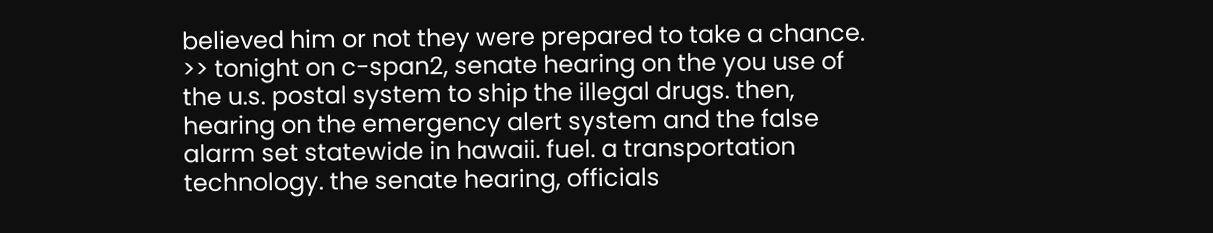believed him or not they were prepared to take a chance. >> tonight on c-span2, senate hearing on the you use of the u.s. postal system to ship the illegal drugs. then, hearing on the emergency alert system and the false alarm set statewide in hawaii. fuel. a transportation technology. the senate hearing, officials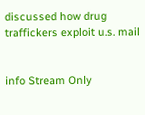discussed how drug traffickers exploit u.s. mail


info Stream Only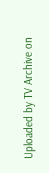Uploaded by TV Archive on